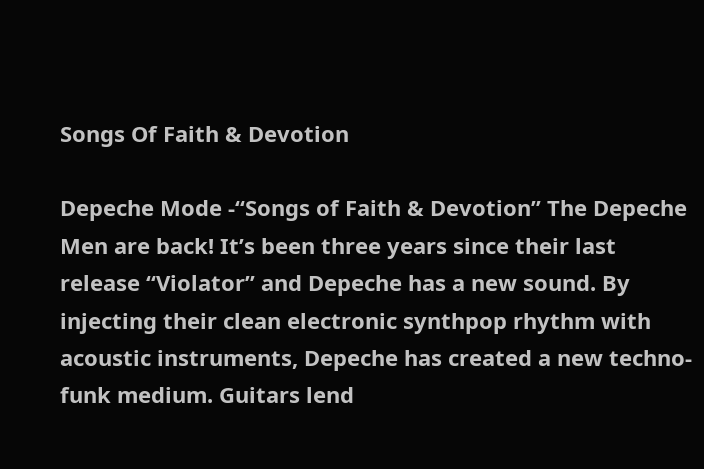Songs Of Faith & Devotion

Depeche Mode -“Songs of Faith & Devotion” The Depeche Men are back! It’s been three years since their last release “Violator” and Depeche has a new sound. By injecting their clean electronic synthpop rhythm with acoustic instruments, Depeche has created a new techno-funk medium. Guitars lend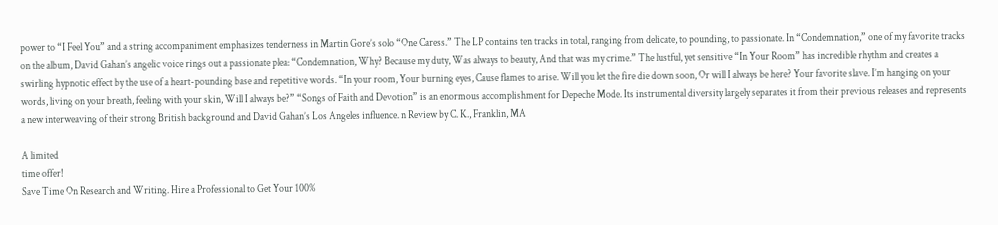power to “I Feel You” and a string accompaniment emphasizes tenderness in Martin Gore’s solo “One Caress.” The LP contains ten tracks in total, ranging from delicate, to pounding, to passionate. In “Condemnation,” one of my favorite tracks on the album, David Gahan’s angelic voice rings out a passionate plea: “Condemnation, Why? Because my duty, Was always to beauty, And that was my crime.” The lustful, yet sensitive “In Your Room” has incredible rhythm and creates a swirling hypnotic effect by the use of a heart-pounding base and repetitive words. “In your room, Your burning eyes, Cause flames to arise. Will you let the fire die down soon, Or will I always be here? Your favorite slave. I’m hanging on your words, living on your breath, feeling with your skin, Will I always be?” “Songs of Faith and Devotion” is an enormous accomplishment for Depeche Mode. Its instrumental diversity largely separates it from their previous releases and represents a new interweaving of their strong British background and David Gahan’s Los Angeles influence. n Review by C. K., Franklin, MA

A limited
time offer!
Save Time On Research and Writing. Hire a Professional to Get Your 100%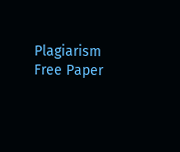Plagiarism Free Paper